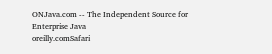ONJava.com -- The Independent Source for Enterprise Java
oreilly.comSafari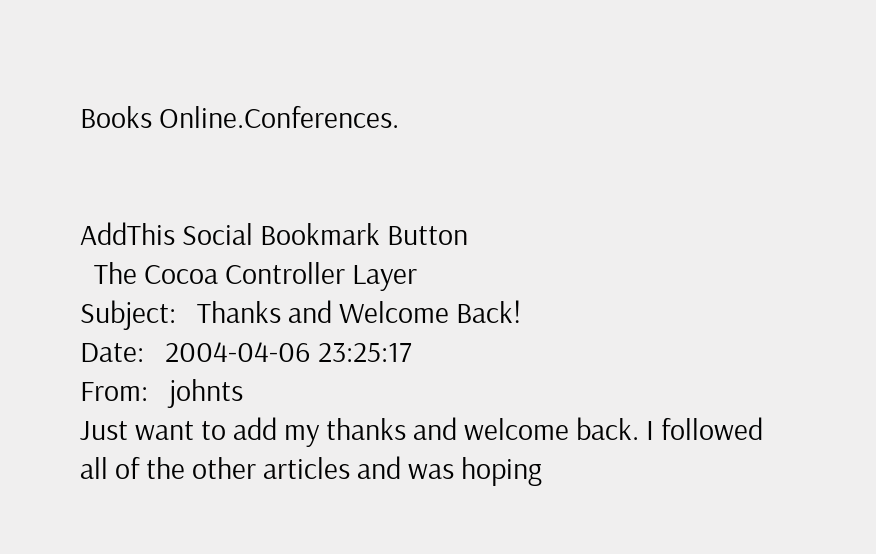Books Online.Conferences.


AddThis Social Bookmark Button
  The Cocoa Controller Layer
Subject:   Thanks and Welcome Back!
Date:   2004-04-06 23:25:17
From:   johnts
Just want to add my thanks and welcome back. I followed all of the other articles and was hoping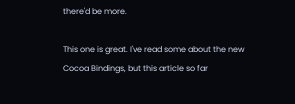there'd be more.

This one is great. I've read some about the new Cocoa Bindings, but this article so far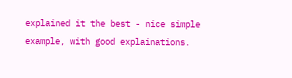explained it the best - nice simple example, with good explainations.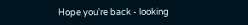Hope you're back - looking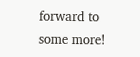forward to some more!